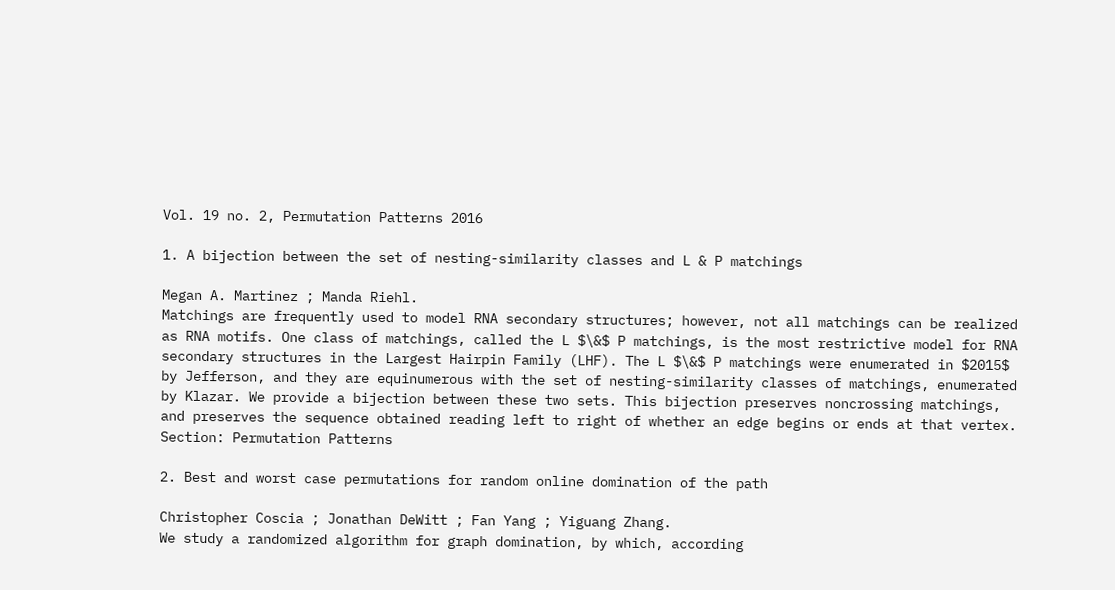Vol. 19 no. 2, Permutation Patterns 2016

1. A bijection between the set of nesting-similarity classes and L & P matchings

Megan A. Martinez ; Manda Riehl.
Matchings are frequently used to model RNA secondary structures; however, not all matchings can be realized as RNA motifs. One class of matchings, called the L $\&$ P matchings, is the most restrictive model for RNA secondary structures in the Largest Hairpin Family (LHF). The L $\&$ P matchings were enumerated in $2015$ by Jefferson, and they are equinumerous with the set of nesting-similarity classes of matchings, enumerated by Klazar. We provide a bijection between these two sets. This bijection preserves noncrossing matchings, and preserves the sequence obtained reading left to right of whether an edge begins or ends at that vertex.
Section: Permutation Patterns

2. Best and worst case permutations for random online domination of the path

Christopher Coscia ; Jonathan DeWitt ; Fan Yang ; Yiguang Zhang.
We study a randomized algorithm for graph domination, by which, according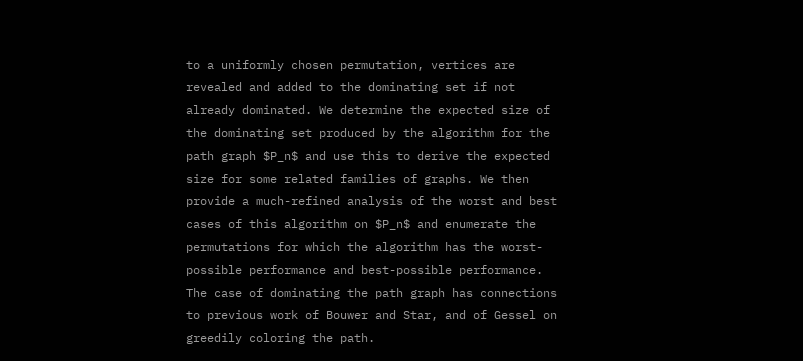to a uniformly chosen permutation, vertices are revealed and added to the dominating set if not already dominated. We determine the expected size of the dominating set produced by the algorithm for the path graph $P_n$ and use this to derive the expected size for some related families of graphs. We then provide a much-refined analysis of the worst and best cases of this algorithm on $P_n$ and enumerate the permutations for which the algorithm has the worst-possible performance and best-possible performance. The case of dominating the path graph has connections to previous work of Bouwer and Star, and of Gessel on greedily coloring the path.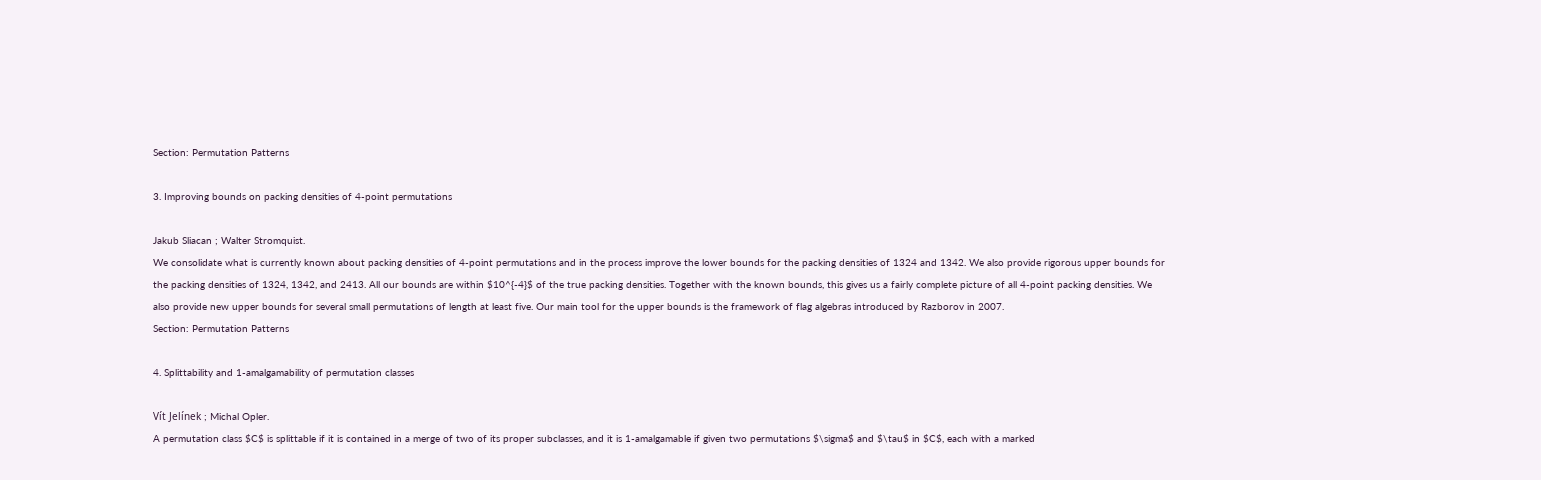Section: Permutation Patterns

3. Improving bounds on packing densities of 4-point permutations

Jakub Sliacan ; Walter Stromquist.
We consolidate what is currently known about packing densities of 4-point permutations and in the process improve the lower bounds for the packing densities of 1324 and 1342. We also provide rigorous upper bounds for the packing densities of 1324, 1342, and 2413. All our bounds are within $10^{-4}$ of the true packing densities. Together with the known bounds, this gives us a fairly complete picture of all 4-point packing densities. We also provide new upper bounds for several small permutations of length at least five. Our main tool for the upper bounds is the framework of flag algebras introduced by Razborov in 2007.
Section: Permutation Patterns

4. Splittability and 1-amalgamability of permutation classes

Vít Jelínek ; Michal Opler.
A permutation class $C$ is splittable if it is contained in a merge of two of its proper subclasses, and it is 1-amalgamable if given two permutations $\sigma$ and $\tau$ in $C$, each with a marked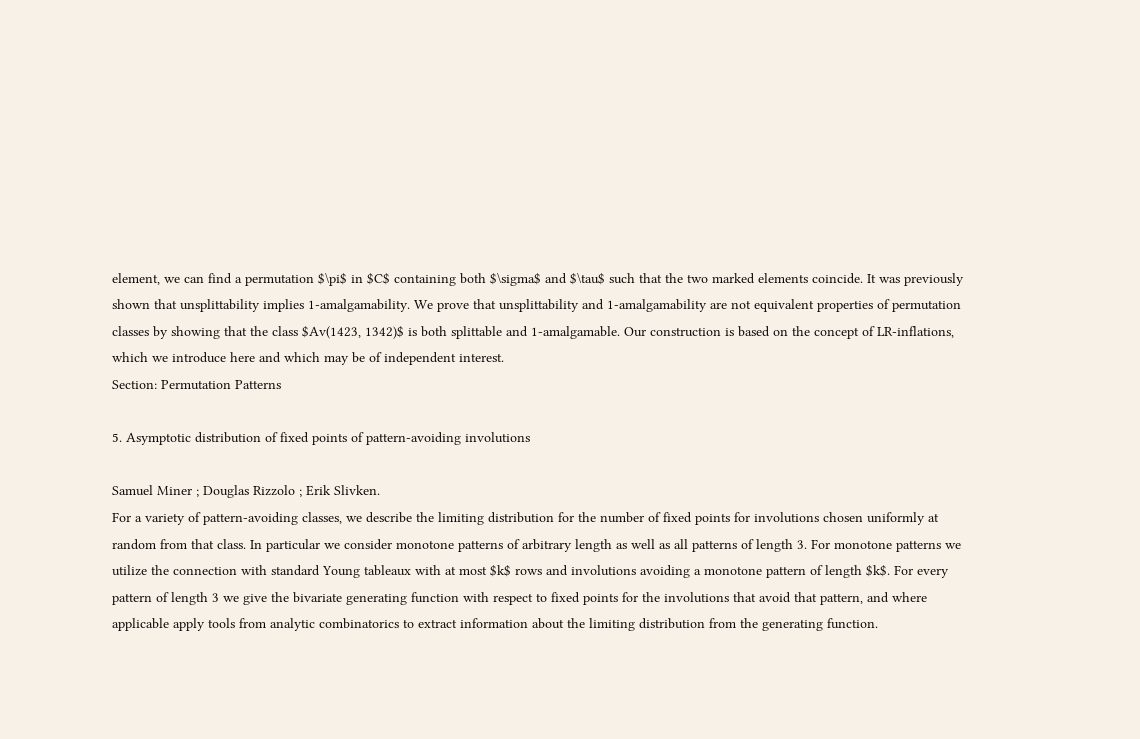element, we can find a permutation $\pi$ in $C$ containing both $\sigma$ and $\tau$ such that the two marked elements coincide. It was previously shown that unsplittability implies 1-amalgamability. We prove that unsplittability and 1-amalgamability are not equivalent properties of permutation classes by showing that the class $Av(1423, 1342)$ is both splittable and 1-amalgamable. Our construction is based on the concept of LR-inflations, which we introduce here and which may be of independent interest.
Section: Permutation Patterns

5. Asymptotic distribution of fixed points of pattern-avoiding involutions

Samuel Miner ; Douglas Rizzolo ; Erik Slivken.
For a variety of pattern-avoiding classes, we describe the limiting distribution for the number of fixed points for involutions chosen uniformly at random from that class. In particular we consider monotone patterns of arbitrary length as well as all patterns of length 3. For monotone patterns we utilize the connection with standard Young tableaux with at most $k$ rows and involutions avoiding a monotone pattern of length $k$. For every pattern of length 3 we give the bivariate generating function with respect to fixed points for the involutions that avoid that pattern, and where applicable apply tools from analytic combinatorics to extract information about the limiting distribution from the generating function.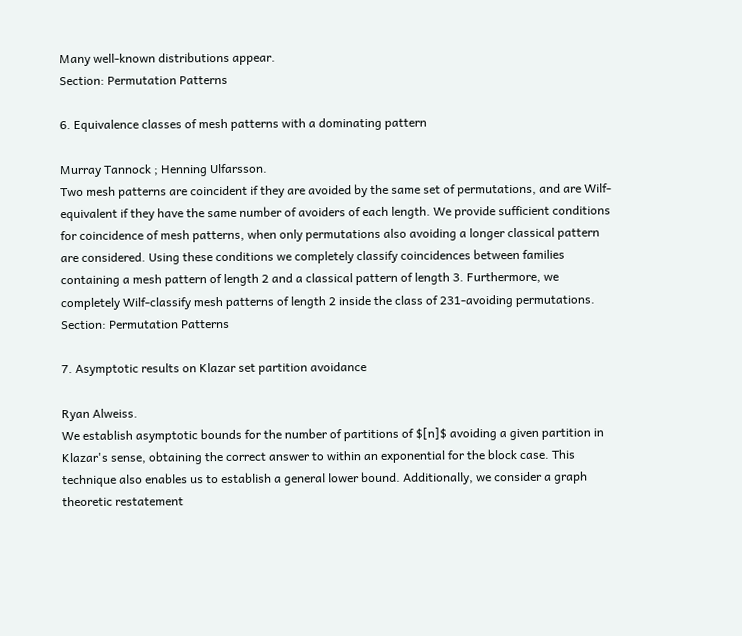Many well-known distributions appear.
Section: Permutation Patterns

6. Equivalence classes of mesh patterns with a dominating pattern

Murray Tannock ; Henning Ulfarsson.
Two mesh patterns are coincident if they are avoided by the same set of permutations, and are Wilf-equivalent if they have the same number of avoiders of each length. We provide sufficient conditions for coincidence of mesh patterns, when only permutations also avoiding a longer classical pattern are considered. Using these conditions we completely classify coincidences between families containing a mesh pattern of length 2 and a classical pattern of length 3. Furthermore, we completely Wilf-classify mesh patterns of length 2 inside the class of 231-avoiding permutations.
Section: Permutation Patterns

7. Asymptotic results on Klazar set partition avoidance

Ryan Alweiss.
We establish asymptotic bounds for the number of partitions of $[n]$ avoiding a given partition in Klazar's sense, obtaining the correct answer to within an exponential for the block case. This technique also enables us to establish a general lower bound. Additionally, we consider a graph theoretic restatement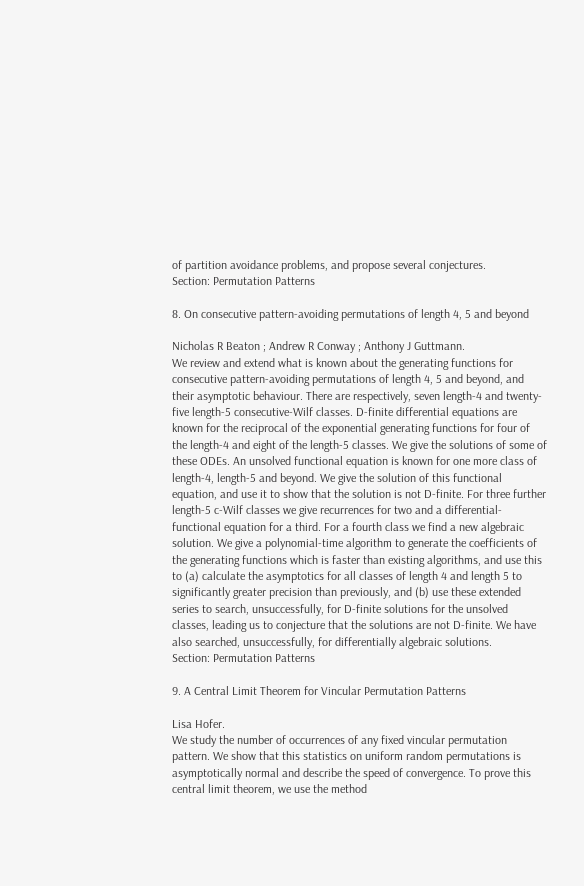of partition avoidance problems, and propose several conjectures.
Section: Permutation Patterns

8. On consecutive pattern-avoiding permutations of length 4, 5 and beyond

Nicholas R Beaton ; Andrew R Conway ; Anthony J Guttmann.
We review and extend what is known about the generating functions for consecutive pattern-avoiding permutations of length 4, 5 and beyond, and their asymptotic behaviour. There are respectively, seven length-4 and twenty-five length-5 consecutive-Wilf classes. D-finite differential equations are known for the reciprocal of the exponential generating functions for four of the length-4 and eight of the length-5 classes. We give the solutions of some of these ODEs. An unsolved functional equation is known for one more class of length-4, length-5 and beyond. We give the solution of this functional equation, and use it to show that the solution is not D-finite. For three further length-5 c-Wilf classes we give recurrences for two and a differential-functional equation for a third. For a fourth class we find a new algebraic solution. We give a polynomial-time algorithm to generate the coefficients of the generating functions which is faster than existing algorithms, and use this to (a) calculate the asymptotics for all classes of length 4 and length 5 to significantly greater precision than previously, and (b) use these extended series to search, unsuccessfully, for D-finite solutions for the unsolved classes, leading us to conjecture that the solutions are not D-finite. We have also searched, unsuccessfully, for differentially algebraic solutions.
Section: Permutation Patterns

9. A Central Limit Theorem for Vincular Permutation Patterns

Lisa Hofer.
We study the number of occurrences of any fixed vincular permutation pattern. We show that this statistics on uniform random permutations is asymptotically normal and describe the speed of convergence. To prove this central limit theorem, we use the method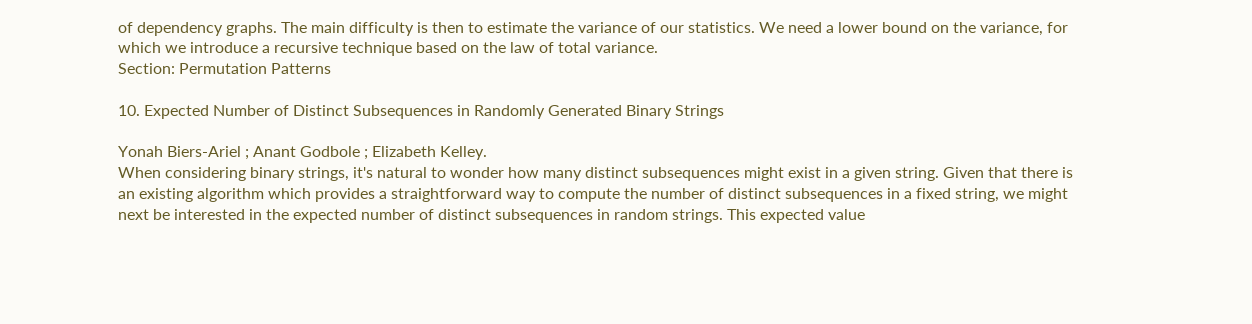of dependency graphs. The main difficulty is then to estimate the variance of our statistics. We need a lower bound on the variance, for which we introduce a recursive technique based on the law of total variance.
Section: Permutation Patterns

10. Expected Number of Distinct Subsequences in Randomly Generated Binary Strings

Yonah Biers-Ariel ; Anant Godbole ; Elizabeth Kelley.
When considering binary strings, it's natural to wonder how many distinct subsequences might exist in a given string. Given that there is an existing algorithm which provides a straightforward way to compute the number of distinct subsequences in a fixed string, we might next be interested in the expected number of distinct subsequences in random strings. This expected value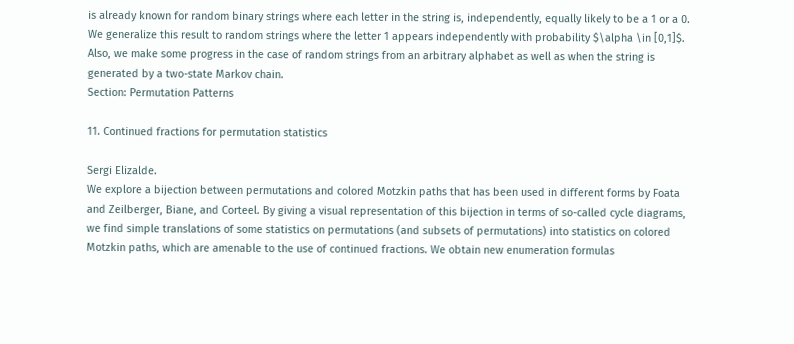is already known for random binary strings where each letter in the string is, independently, equally likely to be a 1 or a 0. We generalize this result to random strings where the letter 1 appears independently with probability $\alpha \in [0,1]$. Also, we make some progress in the case of random strings from an arbitrary alphabet as well as when the string is generated by a two-state Markov chain.
Section: Permutation Patterns

11. Continued fractions for permutation statistics

Sergi Elizalde.
We explore a bijection between permutations and colored Motzkin paths that has been used in different forms by Foata and Zeilberger, Biane, and Corteel. By giving a visual representation of this bijection in terms of so-called cycle diagrams, we find simple translations of some statistics on permutations (and subsets of permutations) into statistics on colored Motzkin paths, which are amenable to the use of continued fractions. We obtain new enumeration formulas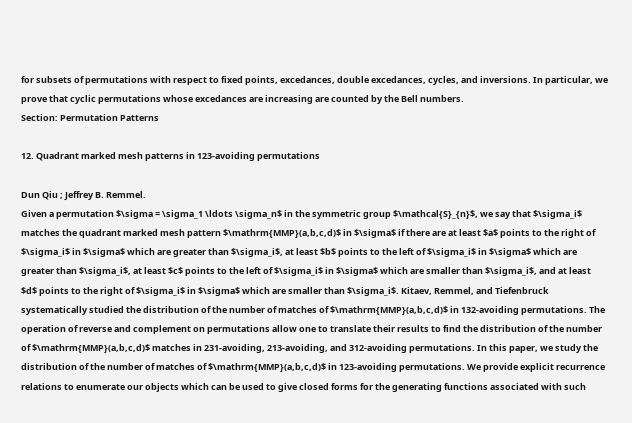for subsets of permutations with respect to fixed points, excedances, double excedances, cycles, and inversions. In particular, we prove that cyclic permutations whose excedances are increasing are counted by the Bell numbers.
Section: Permutation Patterns

12. Quadrant marked mesh patterns in 123-avoiding permutations

Dun Qiu ; Jeffrey B. Remmel.
Given a permutation $\sigma = \sigma_1 \ldots \sigma_n$ in the symmetric group $\mathcal{S}_{n}$, we say that $\sigma_i$ matches the quadrant marked mesh pattern $\mathrm{MMP}(a,b,c,d)$ in $\sigma$ if there are at least $a$ points to the right of $\sigma_i$ in $\sigma$ which are greater than $\sigma_i$, at least $b$ points to the left of $\sigma_i$ in $\sigma$ which are greater than $\sigma_i$, at least $c$ points to the left of $\sigma_i$ in $\sigma$ which are smaller than $\sigma_i$, and at least $d$ points to the right of $\sigma_i$ in $\sigma$ which are smaller than $\sigma_i$. Kitaev, Remmel, and Tiefenbruck systematically studied the distribution of the number of matches of $\mathrm{MMP}(a,b,c,d)$ in 132-avoiding permutations. The operation of reverse and complement on permutations allow one to translate their results to find the distribution of the number of $\mathrm{MMP}(a,b,c,d)$ matches in 231-avoiding, 213-avoiding, and 312-avoiding permutations. In this paper, we study the distribution of the number of matches of $\mathrm{MMP}(a,b,c,d)$ in 123-avoiding permutations. We provide explicit recurrence relations to enumerate our objects which can be used to give closed forms for the generating functions associated with such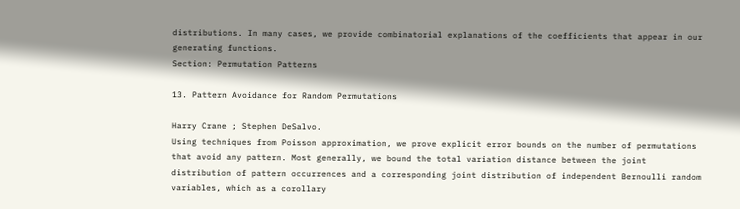distributions. In many cases, we provide combinatorial explanations of the coefficients that appear in our generating functions.
Section: Permutation Patterns

13. Pattern Avoidance for Random Permutations

Harry Crane ; Stephen DeSalvo.
Using techniques from Poisson approximation, we prove explicit error bounds on the number of permutations that avoid any pattern. Most generally, we bound the total variation distance between the joint distribution of pattern occurrences and a corresponding joint distribution of independent Bernoulli random variables, which as a corollary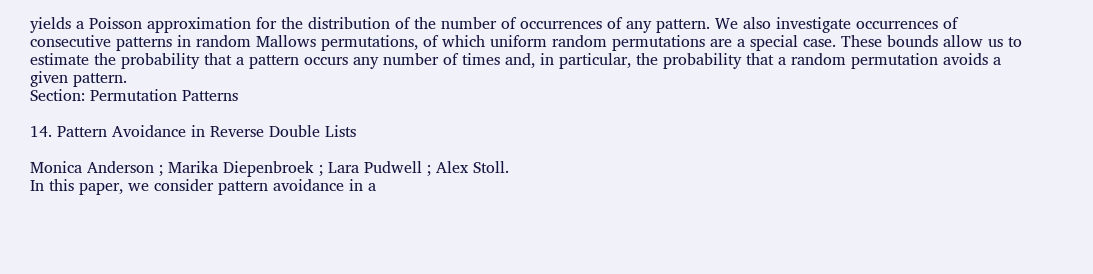yields a Poisson approximation for the distribution of the number of occurrences of any pattern. We also investigate occurrences of consecutive patterns in random Mallows permutations, of which uniform random permutations are a special case. These bounds allow us to estimate the probability that a pattern occurs any number of times and, in particular, the probability that a random permutation avoids a given pattern.
Section: Permutation Patterns

14. Pattern Avoidance in Reverse Double Lists

Monica Anderson ; Marika Diepenbroek ; Lara Pudwell ; Alex Stoll.
In this paper, we consider pattern avoidance in a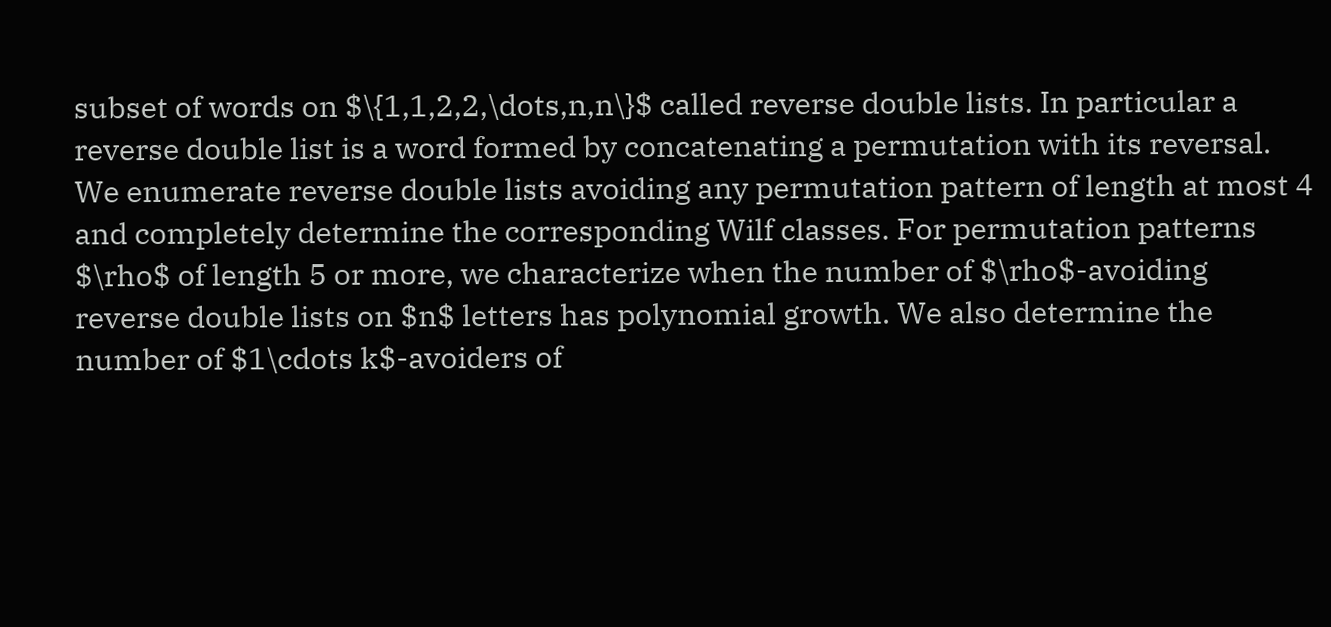subset of words on $\{1,1,2,2,\dots,n,n\}$ called reverse double lists. In particular a reverse double list is a word formed by concatenating a permutation with its reversal. We enumerate reverse double lists avoiding any permutation pattern of length at most 4 and completely determine the corresponding Wilf classes. For permutation patterns $\rho$ of length 5 or more, we characterize when the number of $\rho$-avoiding reverse double lists on $n$ letters has polynomial growth. We also determine the number of $1\cdots k$-avoiders of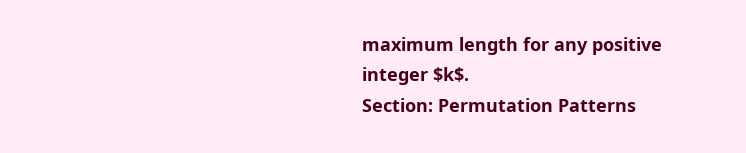maximum length for any positive integer $k$.
Section: Permutation Patterns